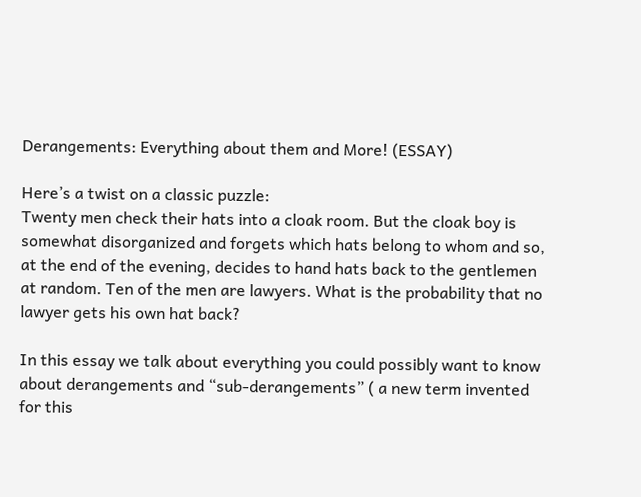Derangements: Everything about them and More! (ESSAY)

Here’s a twist on a classic puzzle:
Twenty men check their hats into a cloak room. But the cloak boy is somewhat disorganized and forgets which hats belong to whom and so, at the end of the evening, decides to hand hats back to the gentlemen at random. Ten of the men are lawyers. What is the probability that no lawyer gets his own hat back?

In this essay we talk about everything you could possibly want to know about derangements and “sub-derangements” ( a new term invented for this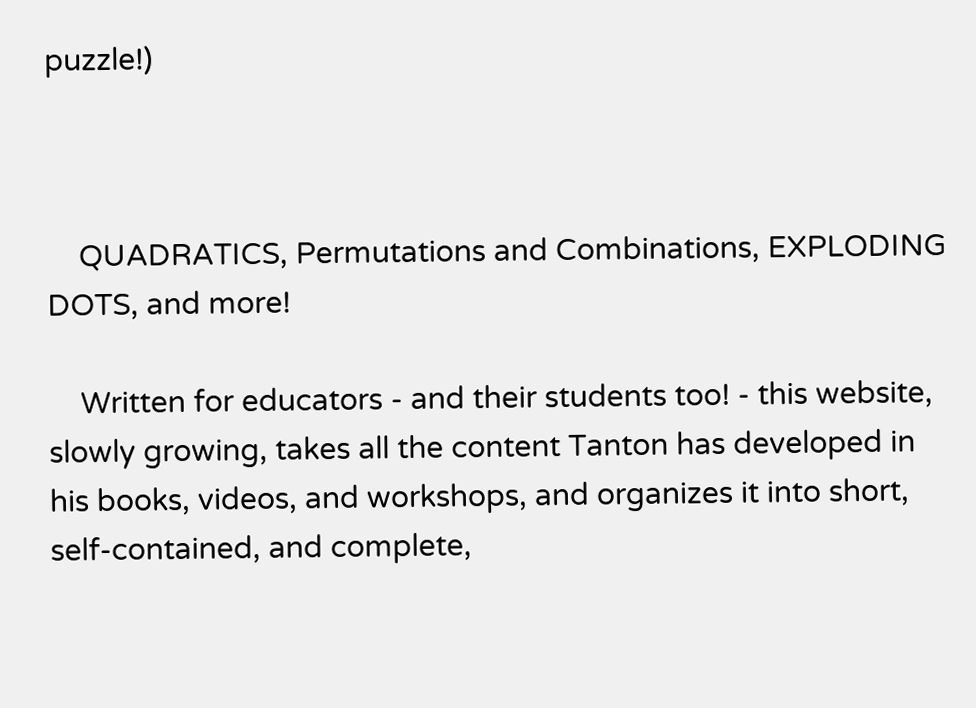puzzle!)



    QUADRATICS, Permutations and Combinations, EXPLODING DOTS, and more!

    Written for educators - and their students too! - this website, slowly growing, takes all the content Tanton has developed in his books, videos, and workshops, and organizes it into short, self-contained, and complete,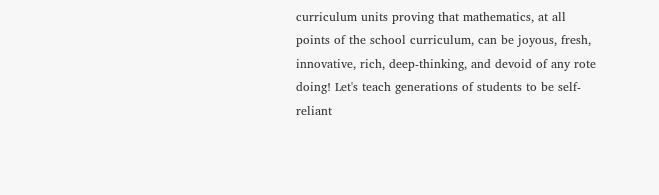curriculum units proving that mathematics, at all points of the school curriculum, can be joyous, fresh, innovative, rich, deep-thinking, and devoid of any rote doing! Let's teach generations of students to be self-reliant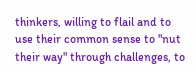thinkers, willing to flail and to use their common sense to "nut their way" through challenges, to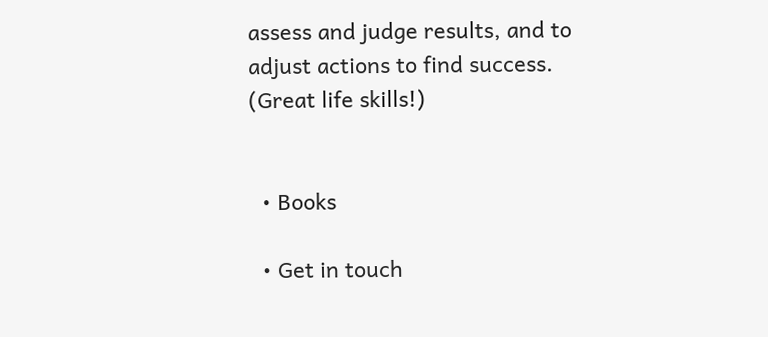assess and judge results, and to adjust actions to find success. (Great life skills!)


  • Books

  • Get in touch